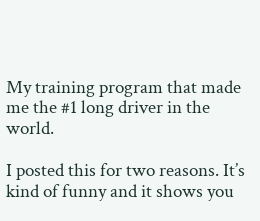My training program that made me the #1 long driver in the world.

I posted this for two reasons. It’s kind of funny and it shows you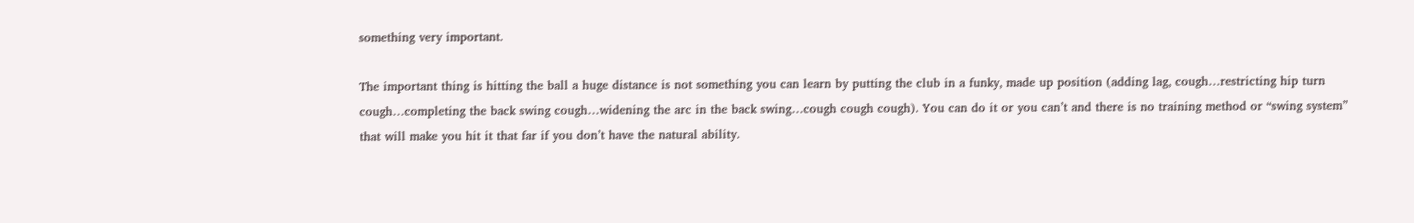something very important.

The important thing is hitting the ball a huge distance is not something you can learn by putting the club in a funky, made up position (adding lag, cough…restricting hip turn cough…completing the back swing cough…widening the arc in the back swing…cough cough cough). You can do it or you can’t and there is no training method or “swing system” that will make you hit it that far if you don’t have the natural ability.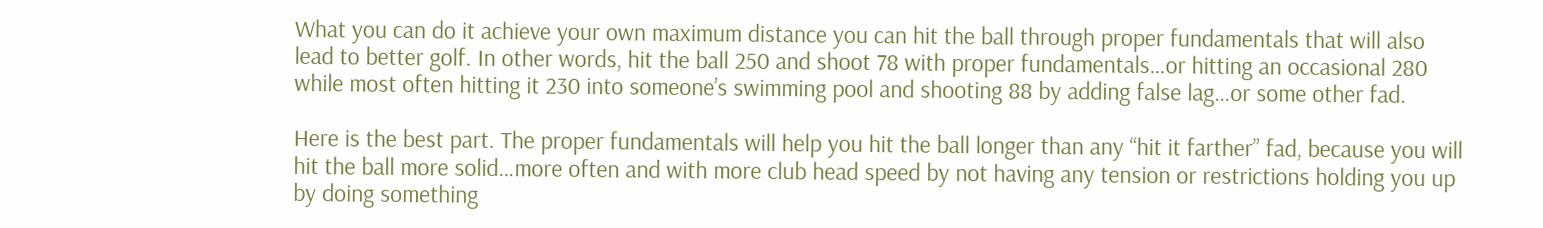What you can do it achieve your own maximum distance you can hit the ball through proper fundamentals that will also lead to better golf. In other words, hit the ball 250 and shoot 78 with proper fundamentals…or hitting an occasional 280 while most often hitting it 230 into someone’s swimming pool and shooting 88 by adding false lag…or some other fad.

Here is the best part. The proper fundamentals will help you hit the ball longer than any “hit it farther” fad, because you will hit the ball more solid…more often and with more club head speed by not having any tension or restrictions holding you up by doing something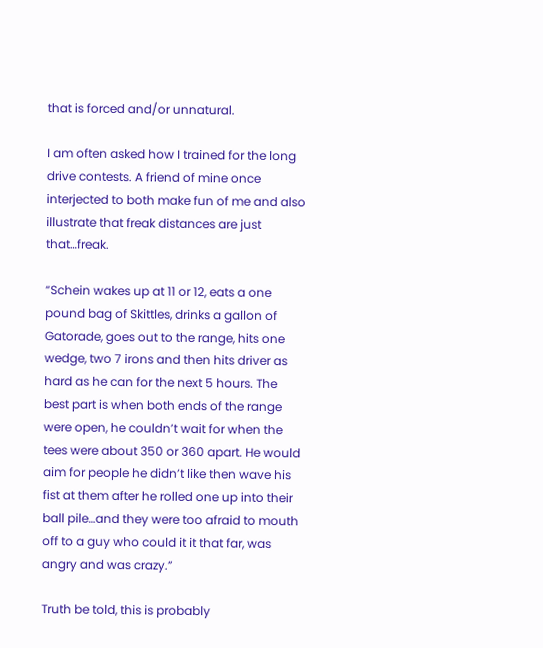that is forced and/or unnatural.

I am often asked how I trained for the long drive contests. A friend of mine once interjected to both make fun of me and also illustrate that freak distances are just that…freak.

“Schein wakes up at 11 or 12, eats a one pound bag of Skittles, drinks a gallon of Gatorade, goes out to the range, hits one wedge, two 7 irons and then hits driver as hard as he can for the next 5 hours. The best part is when both ends of the range were open, he couldn’t wait for when the tees were about 350 or 360 apart. He would aim for people he didn’t like then wave his fist at them after he rolled one up into their ball pile…and they were too afraid to mouth off to a guy who could it it that far, was angry and was crazy.”

Truth be told, this is probably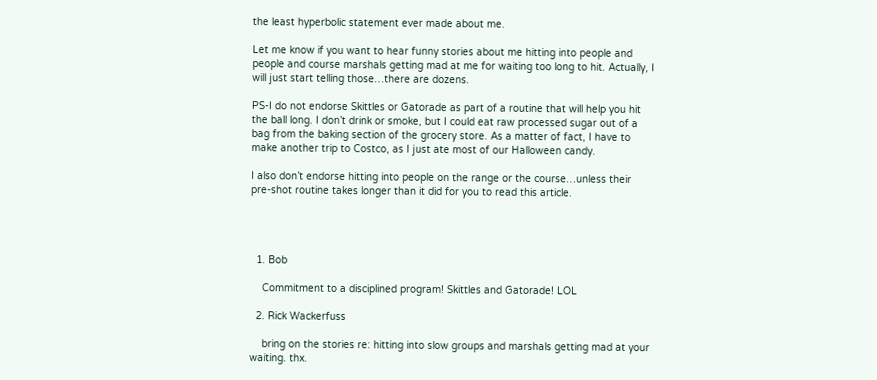the least hyperbolic statement ever made about me.

Let me know if you want to hear funny stories about me hitting into people and people and course marshals getting mad at me for waiting too long to hit. Actually, I will just start telling those…there are dozens.

PS-I do not endorse Skittles or Gatorade as part of a routine that will help you hit the ball long. I don’t drink or smoke, but I could eat raw processed sugar out of a bag from the baking section of the grocery store. As a matter of fact, I have to make another trip to Costco, as I just ate most of our Halloween candy.

I also don’t endorse hitting into people on the range or the course…unless their pre-shot routine takes longer than it did for you to read this article.




  1. Bob

    Commitment to a disciplined program! Skittles and Gatorade! LOL

  2. Rick Wackerfuss

    bring on the stories re: hitting into slow groups and marshals getting mad at your waiting. thx.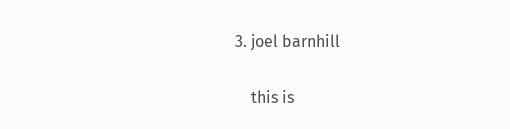3. joel barnhill

    this is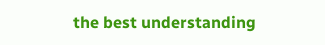the best understanding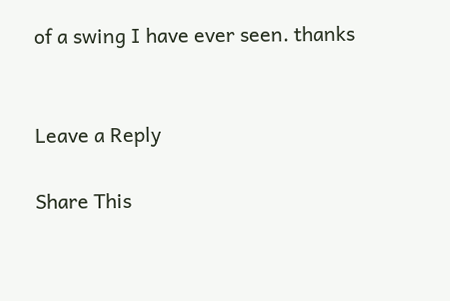of a swing I have ever seen. thanks


Leave a Reply

Share This